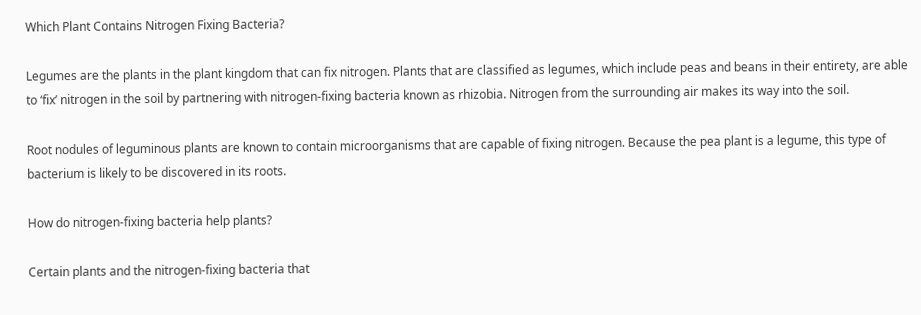Which Plant Contains Nitrogen Fixing Bacteria?

Legumes are the plants in the plant kingdom that can fix nitrogen. Plants that are classified as legumes, which include peas and beans in their entirety, are able to ‘fix’ nitrogen in the soil by partnering with nitrogen-fixing bacteria known as rhizobia. Nitrogen from the surrounding air makes its way into the soil.

Root nodules of leguminous plants are known to contain microorganisms that are capable of fixing nitrogen. Because the pea plant is a legume, this type of bacterium is likely to be discovered in its roots.

How do nitrogen-fixing bacteria help plants?

Certain plants and the nitrogen-fixing bacteria that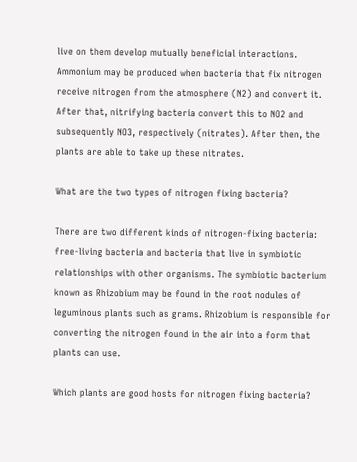live on them develop mutually beneficial interactions. Ammonium may be produced when bacteria that fix nitrogen receive nitrogen from the atmosphere (N2) and convert it. After that, nitrifying bacteria convert this to NO2 and subsequently NO3, respectively (nitrates). After then, the plants are able to take up these nitrates.

What are the two types of nitrogen fixing bacteria?

There are two different kinds of nitrogen-fixing bacteria: free-living bacteria and bacteria that live in symbiotic relationships with other organisms. The symbiotic bacterium known as Rhizobium may be found in the root nodules of leguminous plants such as grams. Rhizobium is responsible for converting the nitrogen found in the air into a form that plants can use.

Which plants are good hosts for nitrogen fixing bacteria?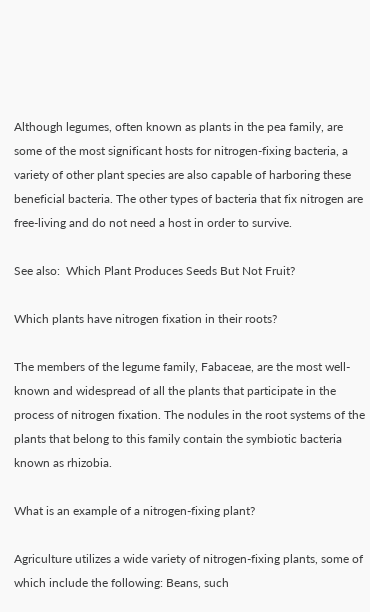Although legumes, often known as plants in the pea family, are some of the most significant hosts for nitrogen-fixing bacteria, a variety of other plant species are also capable of harboring these beneficial bacteria. The other types of bacteria that fix nitrogen are free-living and do not need a host in order to survive.

See also:  Which Plant Produces Seeds But Not Fruit?

Which plants have nitrogen fixation in their roots?

The members of the legume family, Fabaceae, are the most well-known and widespread of all the plants that participate in the process of nitrogen fixation. The nodules in the root systems of the plants that belong to this family contain the symbiotic bacteria known as rhizobia.

What is an example of a nitrogen-fixing plant?

Agriculture utilizes a wide variety of nitrogen-fixing plants, some of which include the following: Beans, such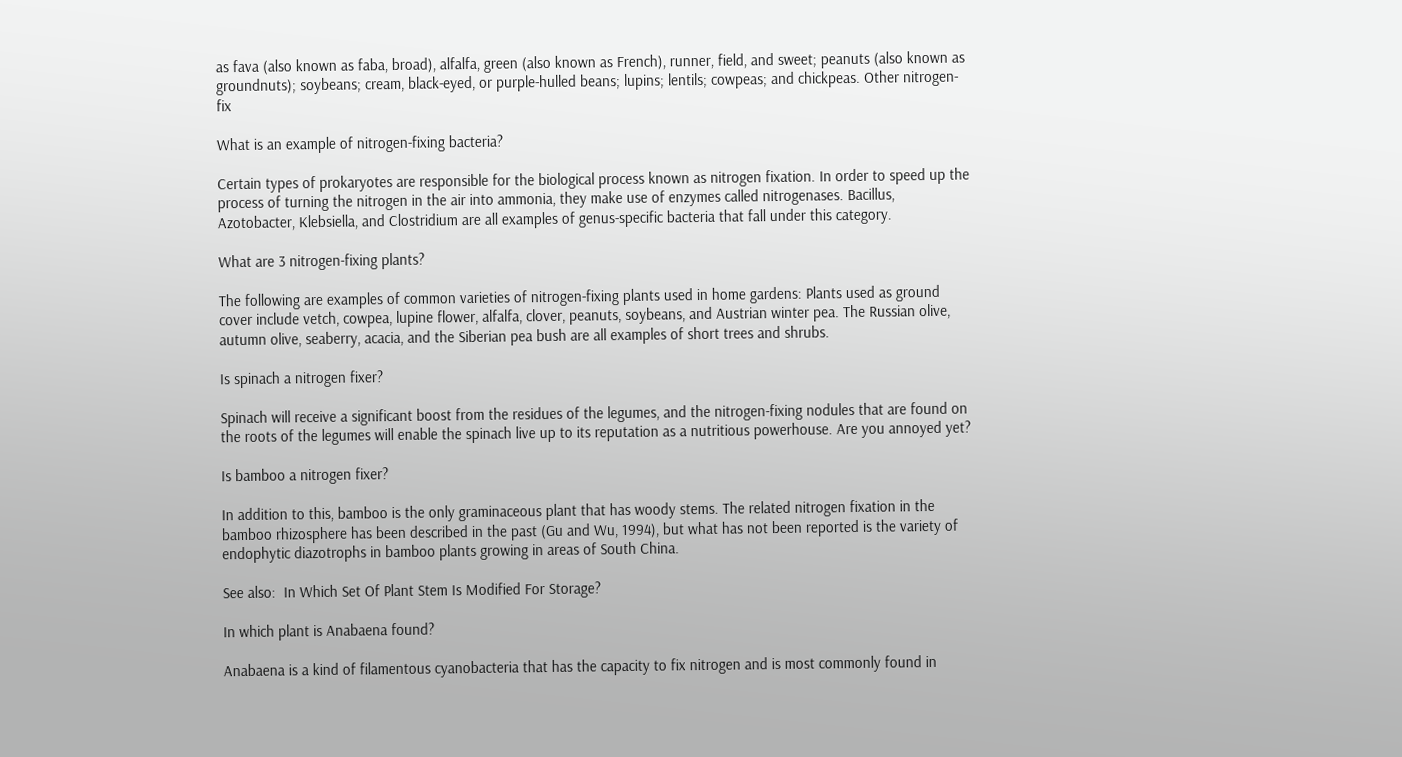as fava (also known as faba, broad), alfalfa, green (also known as French), runner, field, and sweet; peanuts (also known as groundnuts); soybeans; cream, black-eyed, or purple-hulled beans; lupins; lentils; cowpeas; and chickpeas. Other nitrogen-fix

What is an example of nitrogen-fixing bacteria?

Certain types of prokaryotes are responsible for the biological process known as nitrogen fixation. In order to speed up the process of turning the nitrogen in the air into ammonia, they make use of enzymes called nitrogenases. Bacillus, Azotobacter, Klebsiella, and Clostridium are all examples of genus-specific bacteria that fall under this category.

What are 3 nitrogen-fixing plants?

The following are examples of common varieties of nitrogen-fixing plants used in home gardens: Plants used as ground cover include vetch, cowpea, lupine flower, alfalfa, clover, peanuts, soybeans, and Austrian winter pea. The Russian olive, autumn olive, seaberry, acacia, and the Siberian pea bush are all examples of short trees and shrubs.

Is spinach a nitrogen fixer?

Spinach will receive a significant boost from the residues of the legumes, and the nitrogen-fixing nodules that are found on the roots of the legumes will enable the spinach live up to its reputation as a nutritious powerhouse. Are you annoyed yet?

Is bamboo a nitrogen fixer?

In addition to this, bamboo is the only graminaceous plant that has woody stems. The related nitrogen fixation in the bamboo rhizosphere has been described in the past (Gu and Wu, 1994), but what has not been reported is the variety of endophytic diazotrophs in bamboo plants growing in areas of South China.

See also:  In Which Set Of Plant Stem Is Modified For Storage?

In which plant is Anabaena found?

Anabaena is a kind of filamentous cyanobacteria that has the capacity to fix nitrogen and is most commonly found in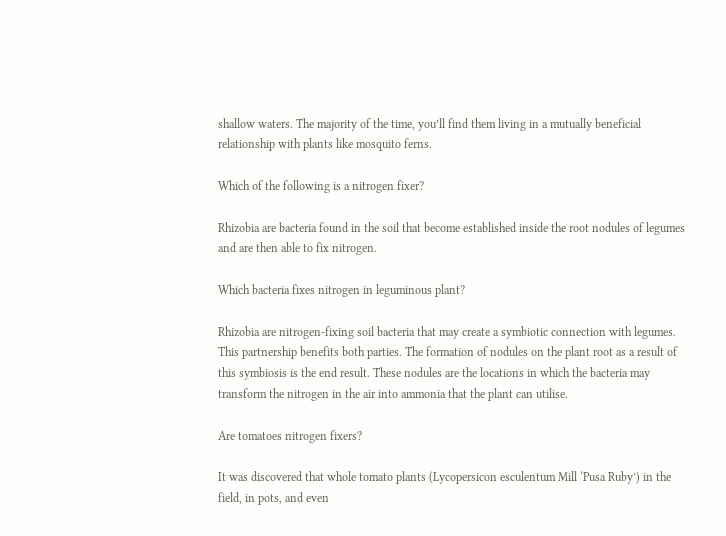shallow waters. The majority of the time, you’ll find them living in a mutually beneficial relationship with plants like mosquito ferns.

Which of the following is a nitrogen fixer?

Rhizobia are bacteria found in the soil that become established inside the root nodules of legumes and are then able to fix nitrogen.

Which bacteria fixes nitrogen in leguminous plant?

Rhizobia are nitrogen-fixing soil bacteria that may create a symbiotic connection with legumes. This partnership benefits both parties. The formation of nodules on the plant root as a result of this symbiosis is the end result. These nodules are the locations in which the bacteria may transform the nitrogen in the air into ammonia that the plant can utilise.

Are tomatoes nitrogen fixers?

It was discovered that whole tomato plants (Lycopersicon esculentum Mill ‘Pusa Ruby’) in the field, in pots, and even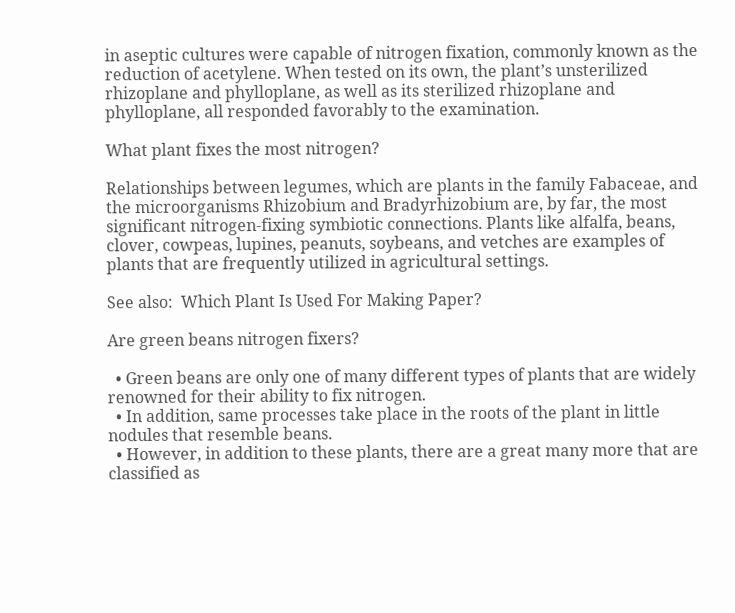in aseptic cultures were capable of nitrogen fixation, commonly known as the reduction of acetylene. When tested on its own, the plant’s unsterilized rhizoplane and phylloplane, as well as its sterilized rhizoplane and phylloplane, all responded favorably to the examination.

What plant fixes the most nitrogen?

Relationships between legumes, which are plants in the family Fabaceae, and the microorganisms Rhizobium and Bradyrhizobium are, by far, the most significant nitrogen-fixing symbiotic connections. Plants like alfalfa, beans, clover, cowpeas, lupines, peanuts, soybeans, and vetches are examples of plants that are frequently utilized in agricultural settings.

See also:  Which Plant Is Used For Making Paper?

Are green beans nitrogen fixers?

  • Green beans are only one of many different types of plants that are widely renowned for their ability to fix nitrogen.
  • In addition, same processes take place in the roots of the plant in little nodules that resemble beans.
  • However, in addition to these plants, there are a great many more that are classified as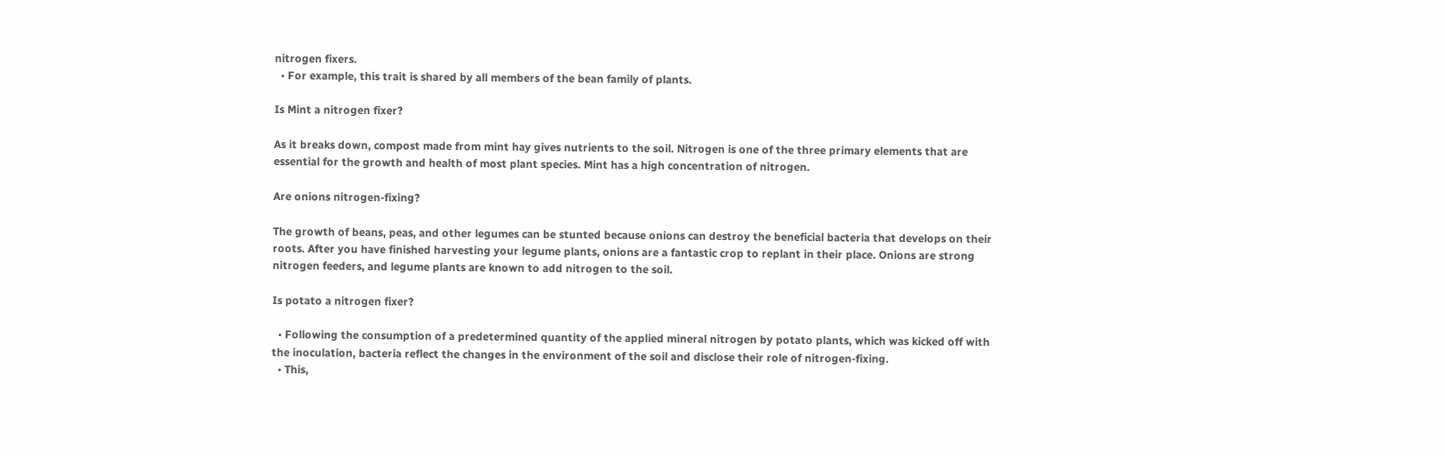nitrogen fixers.
  • For example, this trait is shared by all members of the bean family of plants.

Is Mint a nitrogen fixer?

As it breaks down, compost made from mint hay gives nutrients to the soil. Nitrogen is one of the three primary elements that are essential for the growth and health of most plant species. Mint has a high concentration of nitrogen.

Are onions nitrogen-fixing?

The growth of beans, peas, and other legumes can be stunted because onions can destroy the beneficial bacteria that develops on their roots. After you have finished harvesting your legume plants, onions are a fantastic crop to replant in their place. Onions are strong nitrogen feeders, and legume plants are known to add nitrogen to the soil.

Is potato a nitrogen fixer?

  • Following the consumption of a predetermined quantity of the applied mineral nitrogen by potato plants, which was kicked off with the inoculation, bacteria reflect the changes in the environment of the soil and disclose their role of nitrogen-fixing.
  • This,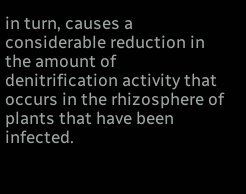in turn, causes a considerable reduction in the amount of denitrification activity that occurs in the rhizosphere of plants that have been infected.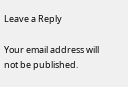Leave a Reply

Your email address will not be published.